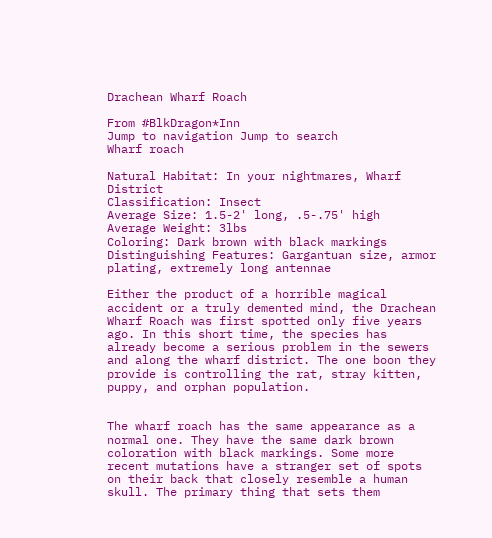Drachean Wharf Roach

From #BlkDragon*Inn
Jump to navigation Jump to search
Wharf roach

Natural Habitat: In your nightmares, Wharf District
Classification: Insect
Average Size: 1.5-2' long, .5-.75' high
Average Weight: 3lbs
Coloring: Dark brown with black markings
Distinguishing Features: Gargantuan size, armor plating, extremely long antennae

Either the product of a horrible magical accident or a truly demented mind, the Drachean Wharf Roach was first spotted only five years ago. In this short time, the species has already become a serious problem in the sewers and along the wharf district. The one boon they provide is controlling the rat, stray kitten, puppy, and orphan population.


The wharf roach has the same appearance as a normal one. They have the same dark brown coloration with black markings. Some more recent mutations have a stranger set of spots on their back that closely resemble a human skull. The primary thing that sets them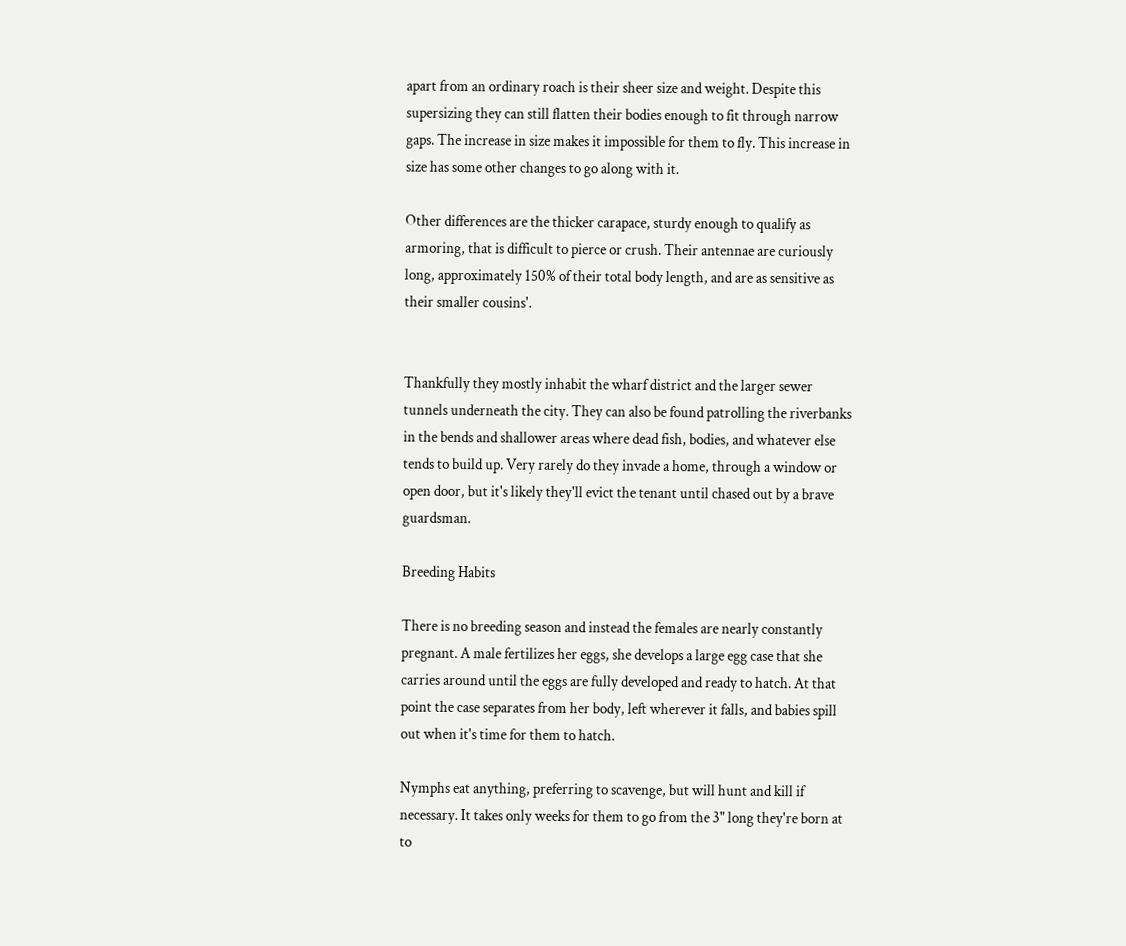apart from an ordinary roach is their sheer size and weight. Despite this supersizing they can still flatten their bodies enough to fit through narrow gaps. The increase in size makes it impossible for them to fly. This increase in size has some other changes to go along with it.

Other differences are the thicker carapace, sturdy enough to qualify as armoring, that is difficult to pierce or crush. Their antennae are curiously long, approximately 150% of their total body length, and are as sensitive as their smaller cousins'.


Thankfully they mostly inhabit the wharf district and the larger sewer tunnels underneath the city. They can also be found patrolling the riverbanks in the bends and shallower areas where dead fish, bodies, and whatever else tends to build up. Very rarely do they invade a home, through a window or open door, but it's likely they'll evict the tenant until chased out by a brave guardsman.

Breeding Habits

There is no breeding season and instead the females are nearly constantly pregnant. A male fertilizes her eggs, she develops a large egg case that she carries around until the eggs are fully developed and ready to hatch. At that point the case separates from her body, left wherever it falls, and babies spill out when it's time for them to hatch.

Nymphs eat anything, preferring to scavenge, but will hunt and kill if necessary. It takes only weeks for them to go from the 3" long they're born at to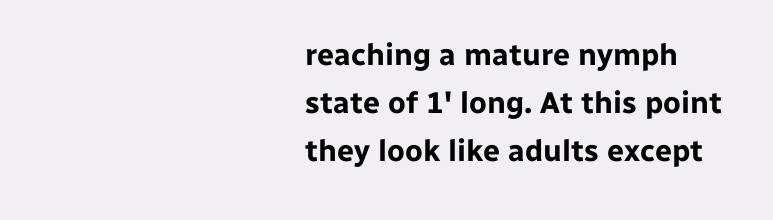reaching a mature nymph state of 1' long. At this point they look like adults except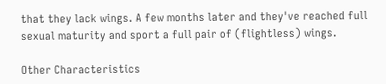that they lack wings. A few months later and they've reached full sexual maturity and sport a full pair of (flightless) wings.

Other Characteristics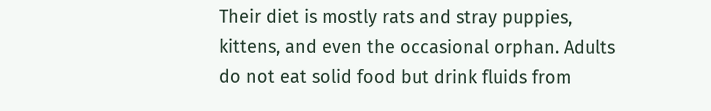Their diet is mostly rats and stray puppies, kittens, and even the occasional orphan. Adults do not eat solid food but drink fluids from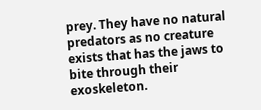prey. They have no natural predators as no creature exists that has the jaws to bite through their exoskeleton.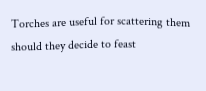Torches are useful for scattering them should they decide to feast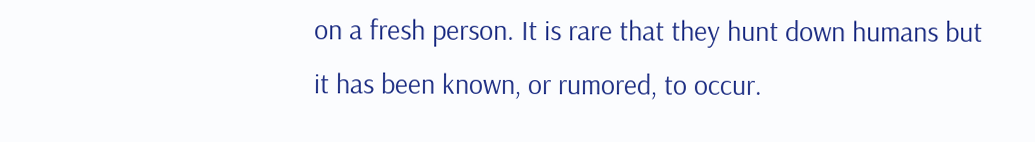on a fresh person. It is rare that they hunt down humans but it has been known, or rumored, to occur.